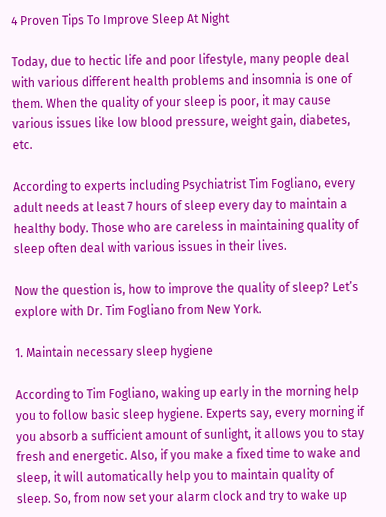4 Proven Tips To Improve Sleep At Night

Today, due to hectic life and poor lifestyle, many people deal with various different health problems and insomnia is one of them. When the quality of your sleep is poor, it may cause various issues like low blood pressure, weight gain, diabetes, etc.

According to experts including Psychiatrist Tim Fogliano, every adult needs at least 7 hours of sleep every day to maintain a healthy body. Those who are careless in maintaining quality of sleep often deal with various issues in their lives.

Now the question is, how to improve the quality of sleep? Let’s explore with Dr. Tim Fogliano from New York.

1. Maintain necessary sleep hygiene

According to Tim Fogliano, waking up early in the morning help you to follow basic sleep hygiene. Experts say, every morning if you absorb a sufficient amount of sunlight, it allows you to stay fresh and energetic. Also, if you make a fixed time to wake and sleep, it will automatically help you to maintain quality of sleep. So, from now set your alarm clock and try to wake up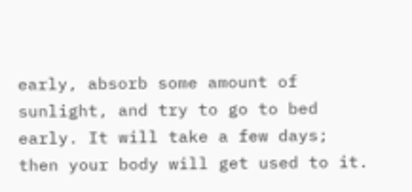early, absorb some amount of sunlight, and try to go to bed early. It will take a few days; then your body will get used to it.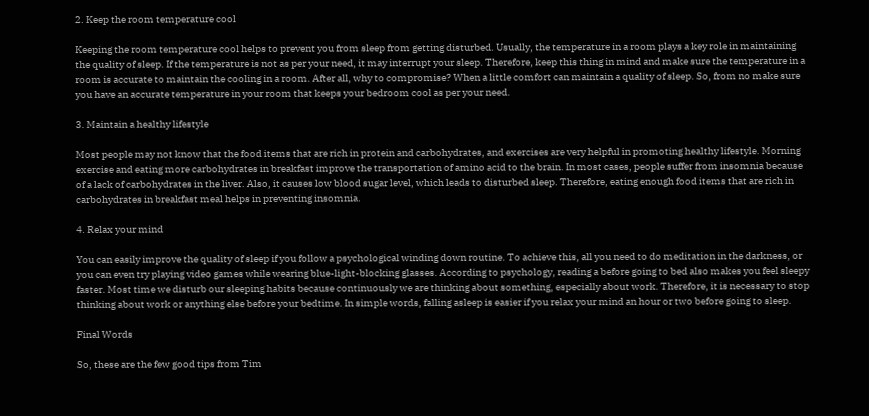2. Keep the room temperature cool

Keeping the room temperature cool helps to prevent you from sleep from getting disturbed. Usually, the temperature in a room plays a key role in maintaining the quality of sleep. If the temperature is not as per your need, it may interrupt your sleep. Therefore, keep this thing in mind and make sure the temperature in a room is accurate to maintain the cooling in a room. After all, why to compromise? When a little comfort can maintain a quality of sleep. So, from no make sure you have an accurate temperature in your room that keeps your bedroom cool as per your need.

3. Maintain a healthy lifestyle

Most people may not know that the food items that are rich in protein and carbohydrates, and exercises are very helpful in promoting healthy lifestyle. Morning exercise and eating more carbohydrates in breakfast improve the transportation of amino acid to the brain. In most cases, people suffer from insomnia because of a lack of carbohydrates in the liver. Also, it causes low blood sugar level, which leads to disturbed sleep. Therefore, eating enough food items that are rich in carbohydrates in breakfast meal helps in preventing insomnia.

4. Relax your mind

You can easily improve the quality of sleep if you follow a psychological winding down routine. To achieve this, all you need to do meditation in the darkness, or you can even try playing video games while wearing blue-light-blocking glasses. According to psychology, reading a before going to bed also makes you feel sleepy faster. Most time we disturb our sleeping habits because continuously we are thinking about something, especially about work. Therefore, it is necessary to stop thinking about work or anything else before your bedtime. In simple words, falling asleep is easier if you relax your mind an hour or two before going to sleep.

Final Words

So, these are the few good tips from Tim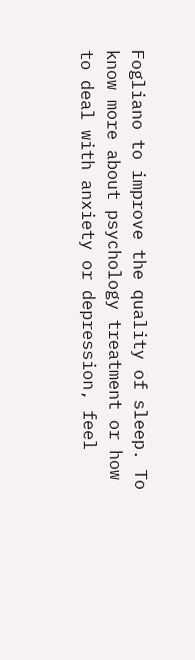Fogliano to improve the quality of sleep. To know more about psychology treatment or how to deal with anxiety or depression, feel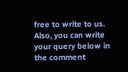free to write to us. Also, you can write your query below in the comment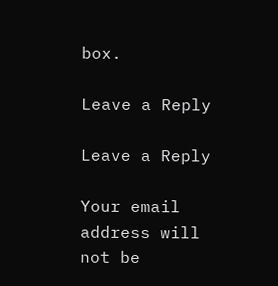box.

Leave a Reply

Leave a Reply

Your email address will not be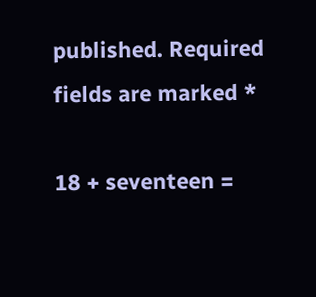published. Required fields are marked *

18 + seventeen =